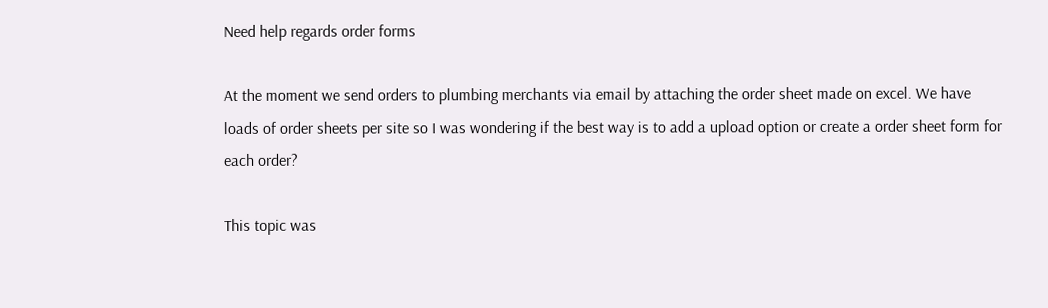Need help regards order forms

At the moment we send orders to plumbing merchants via email by attaching the order sheet made on excel. We have loads of order sheets per site so I was wondering if the best way is to add a upload option or create a order sheet form for each order?

This topic was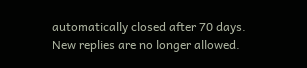automatically closed after 70 days. New replies are no longer allowed.